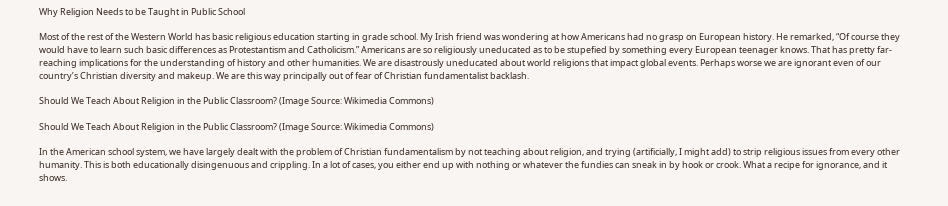Why Religion Needs to be Taught in Public School

Most of the rest of the Western World has basic religious education starting in grade school. My Irish friend was wondering at how Americans had no grasp on European history. He remarked, “Of course they would have to learn such basic differences as Protestantism and Catholicism.” Americans are so religiously uneducated as to be stupefied by something every European teenager knows. That has pretty far-reaching implications for the understanding of history and other humanities. We are disastrously uneducated about world religions that impact global events. Perhaps worse we are ignorant even of our country’s Christian diversity and makeup. We are this way principally out of fear of Christian fundamentalist backlash.

Should We Teach About Religion in the Public Classroom? (Image Source: Wikimedia Commons)

Should We Teach About Religion in the Public Classroom? (Image Source: Wikimedia Commons)

In the American school system, we have largely dealt with the problem of Christian fundamentalism by not teaching about religion, and trying (artificially, I might add) to strip religious issues from every other humanity. This is both educationally disingenuous and crippling. In a lot of cases, you either end up with nothing or whatever the fundies can sneak in by hook or crook. What a recipe for ignorance, and it shows.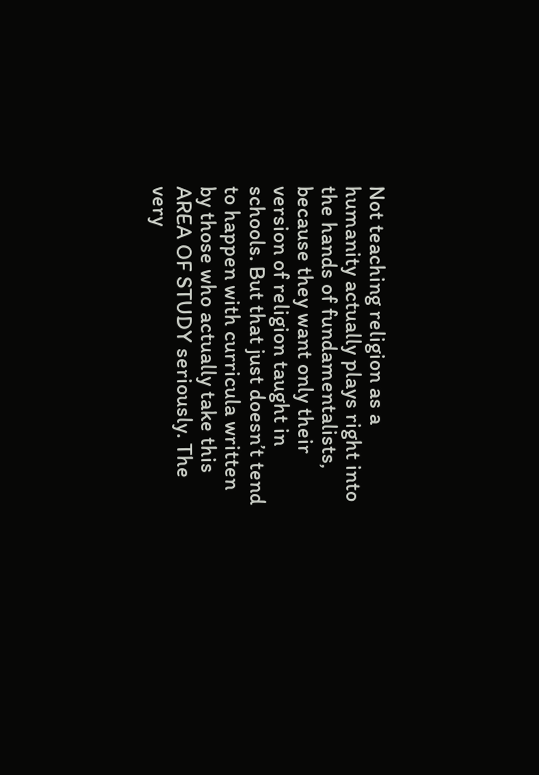Not teaching religion as a humanity actually plays right into the hands of fundamentalists, because they want only their version of religion taught in schools. But that just doesn’t tend to happen with curricula written by those who actually take this AREA OF STUDY seriously. The very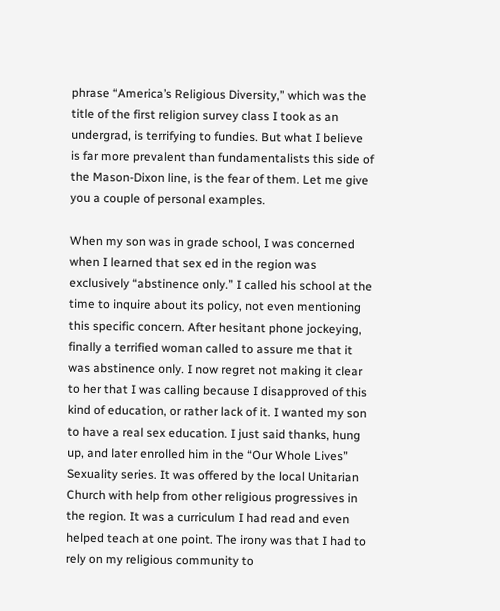phrase “America’s Religious Diversity,” which was the title of the first religion survey class I took as an undergrad, is terrifying to fundies. But what I believe is far more prevalent than fundamentalists this side of the Mason-Dixon line, is the fear of them. Let me give you a couple of personal examples.

When my son was in grade school, I was concerned when I learned that sex ed in the region was exclusively “abstinence only.” I called his school at the time to inquire about its policy, not even mentioning this specific concern. After hesitant phone jockeying, finally a terrified woman called to assure me that it was abstinence only. I now regret not making it clear to her that I was calling because I disapproved of this kind of education, or rather lack of it. I wanted my son to have a real sex education. I just said thanks, hung up, and later enrolled him in the “Our Whole Lives” Sexuality series. It was offered by the local Unitarian Church with help from other religious progressives in the region. It was a curriculum I had read and even helped teach at one point. The irony was that I had to rely on my religious community to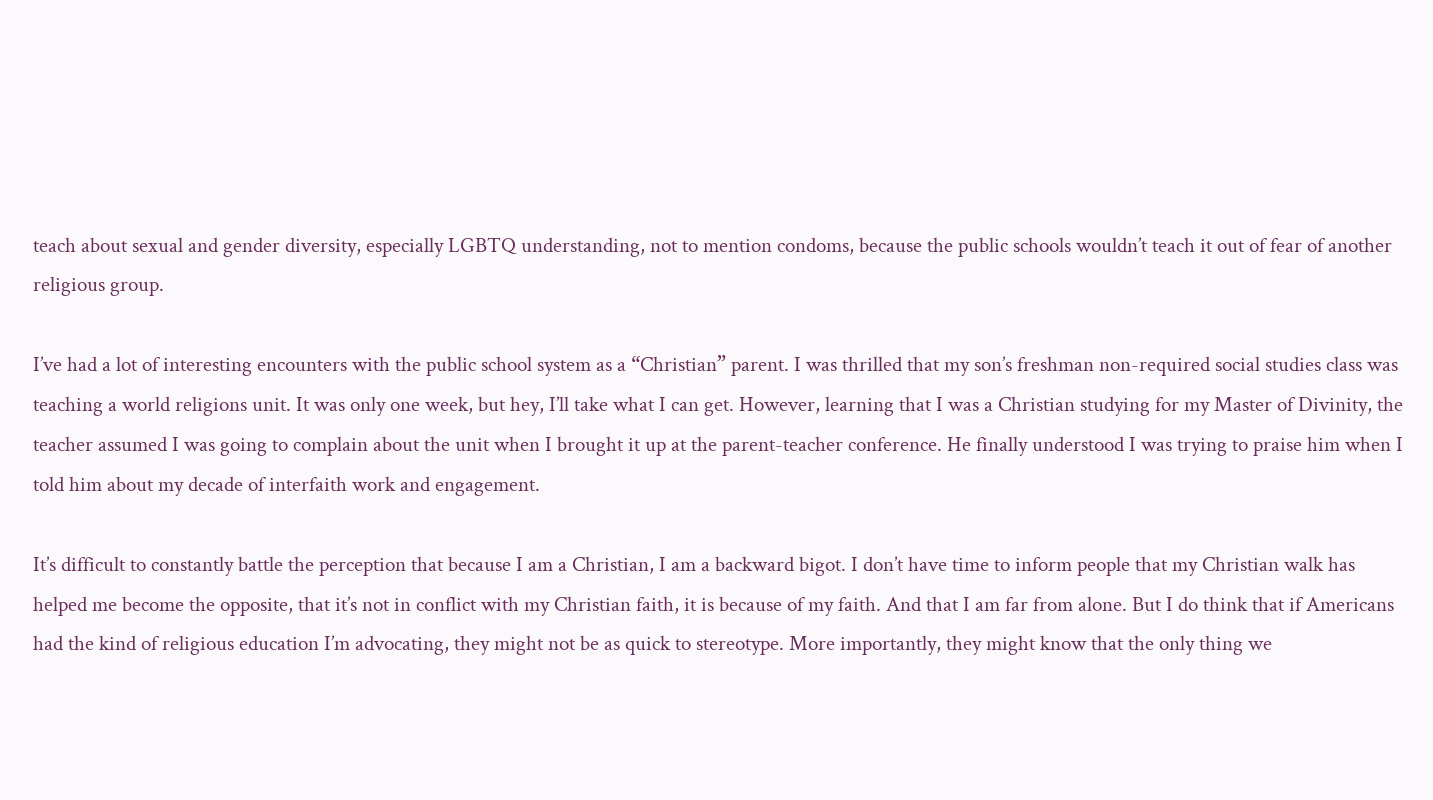teach about sexual and gender diversity, especially LGBTQ understanding, not to mention condoms, because the public schools wouldn’t teach it out of fear of another religious group.

I’ve had a lot of interesting encounters with the public school system as a “Christian” parent. I was thrilled that my son’s freshman non-required social studies class was teaching a world religions unit. It was only one week, but hey, I’ll take what I can get. However, learning that I was a Christian studying for my Master of Divinity, the teacher assumed I was going to complain about the unit when I brought it up at the parent-teacher conference. He finally understood I was trying to praise him when I told him about my decade of interfaith work and engagement.

It’s difficult to constantly battle the perception that because I am a Christian, I am a backward bigot. I don’t have time to inform people that my Christian walk has helped me become the opposite, that it’s not in conflict with my Christian faith, it is because of my faith. And that I am far from alone. But I do think that if Americans had the kind of religious education I’m advocating, they might not be as quick to stereotype. More importantly, they might know that the only thing we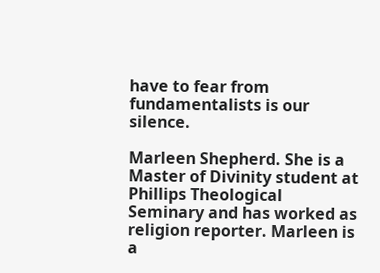have to fear from fundamentalists is our silence.

Marleen Shepherd. She is a Master of Divinity student at Phillips Theological Seminary and has worked as religion reporter. Marleen is a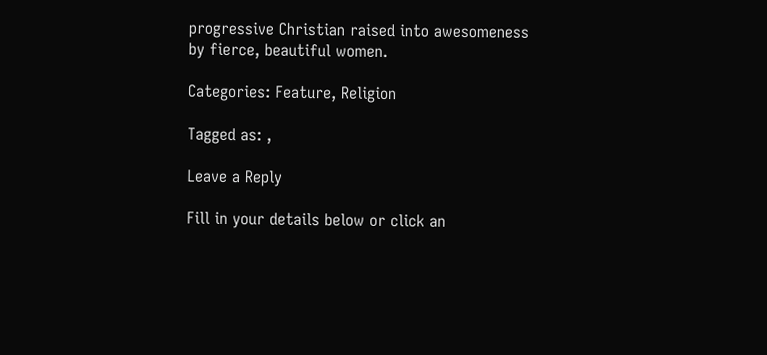progressive Christian raised into awesomeness by fierce, beautiful women.

Categories: Feature, Religion

Tagged as: ,

Leave a Reply

Fill in your details below or click an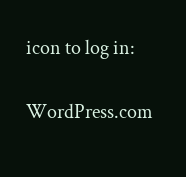icon to log in:

WordPress.com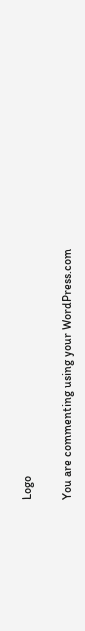Logo

You are commenting using your WordPress.com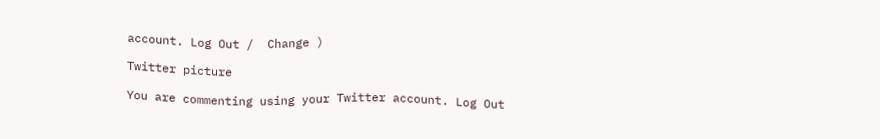account. Log Out /  Change )

Twitter picture

You are commenting using your Twitter account. Log Out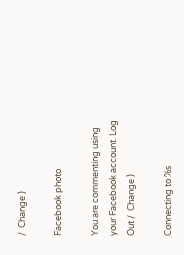/  Change )

Facebook photo

You are commenting using your Facebook account. Log Out /  Change )

Connecting to %s